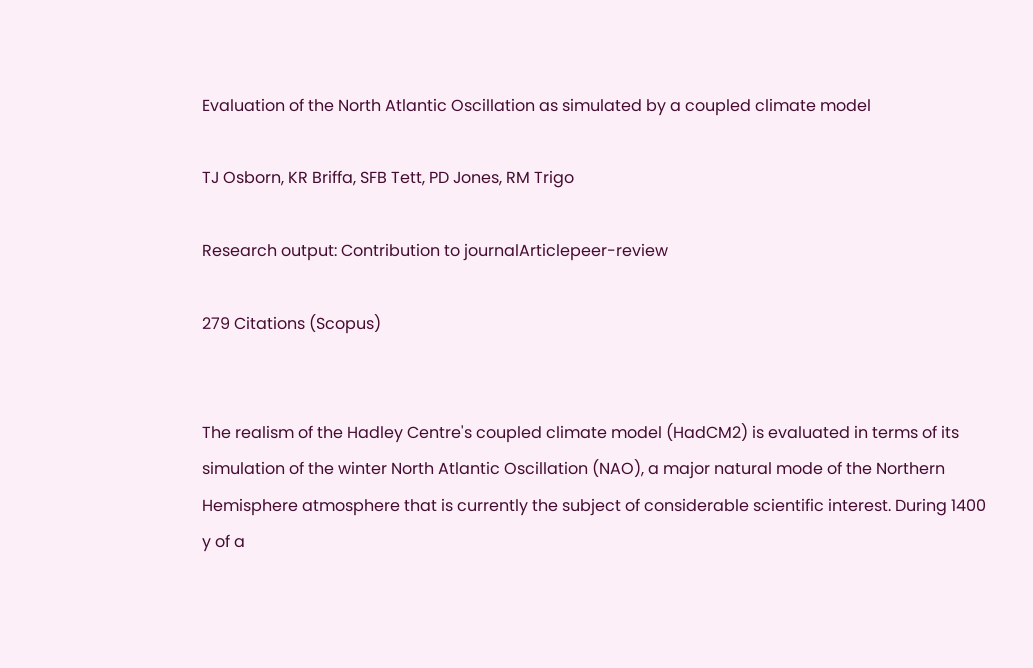Evaluation of the North Atlantic Oscillation as simulated by a coupled climate model

TJ Osborn, KR Briffa, SFB Tett, PD Jones, RM Trigo

Research output: Contribution to journalArticlepeer-review

279 Citations (Scopus)


The realism of the Hadley Centre's coupled climate model (HadCM2) is evaluated in terms of its simulation of the winter North Atlantic Oscillation (NAO), a major natural mode of the Northern Hemisphere atmosphere that is currently the subject of considerable scientific interest. During 1400 y of a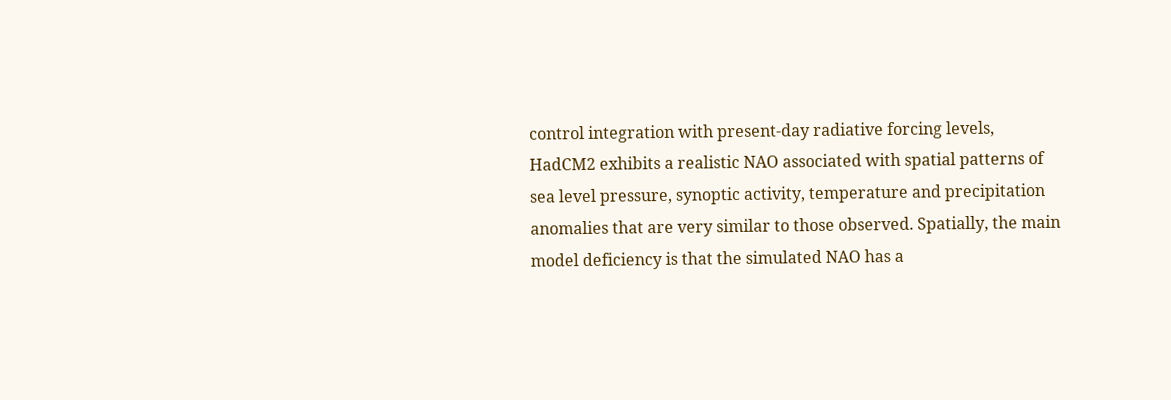control integration with present-day radiative forcing levels, HadCM2 exhibits a realistic NAO associated with spatial patterns of sea level pressure, synoptic activity, temperature and precipitation anomalies that are very similar to those observed. Spatially, the main model deficiency is that the simulated NAO has a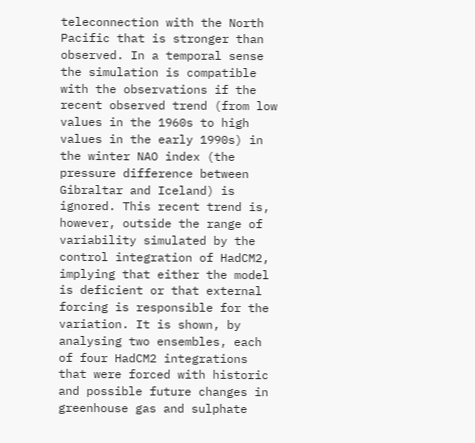teleconnection with the North Pacific that is stronger than observed. In a temporal sense the simulation is compatible with the observations if the recent observed trend (from low values in the 1960s to high values in the early 1990s) in the winter NAO index (the pressure difference between Gibraltar and Iceland) is ignored. This recent trend is, however, outside the range of variability simulated by the control integration of HadCM2, implying that either the model is deficient or that external forcing is responsible for the variation. It is shown, by analysing two ensembles, each of four HadCM2 integrations that were forced with historic and possible future changes in greenhouse gas and sulphate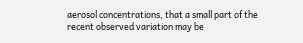aerosol concentrations, that a small part of the recent observed variation may be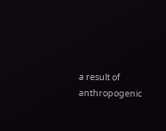a result of anthropogenic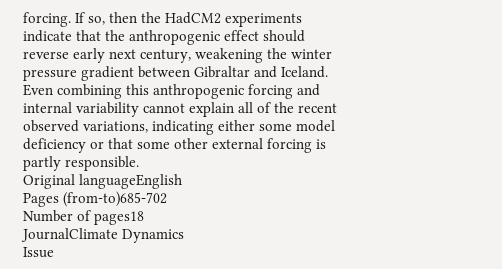forcing. If so, then the HadCM2 experiments indicate that the anthropogenic effect should reverse early next century, weakening the winter pressure gradient between Gibraltar and Iceland. Even combining this anthropogenic forcing and internal variability cannot explain all of the recent observed variations, indicating either some model deficiency or that some other external forcing is partly responsible.
Original languageEnglish
Pages (from-to)685-702
Number of pages18
JournalClimate Dynamics
Issue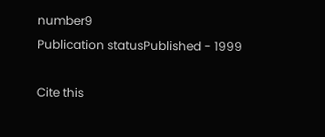number9
Publication statusPublished - 1999

Cite this